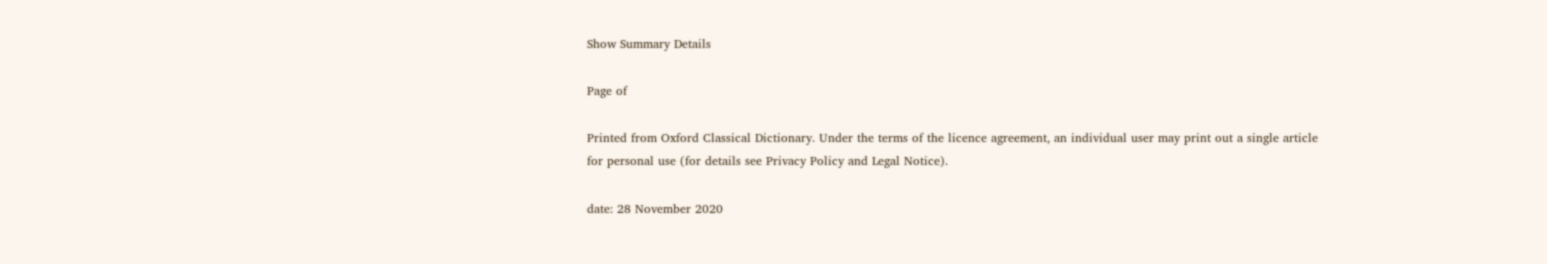Show Summary Details

Page of

Printed from Oxford Classical Dictionary. Under the terms of the licence agreement, an individual user may print out a single article for personal use (for details see Privacy Policy and Legal Notice).

date: 28 November 2020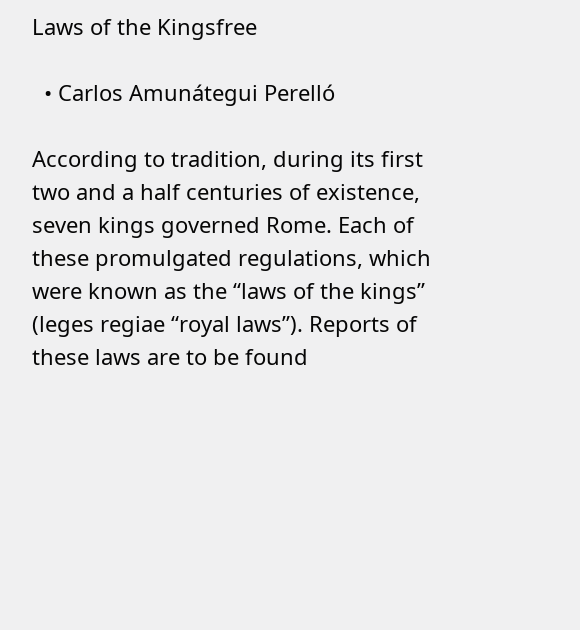Laws of the Kingsfree

  • Carlos Amunátegui Perelló

According to tradition, during its first two and a half centuries of existence, seven kings governed Rome. Each of these promulgated regulations, which were known as the “laws of the kings” (leges regiae “royal laws”). Reports of these laws are to be found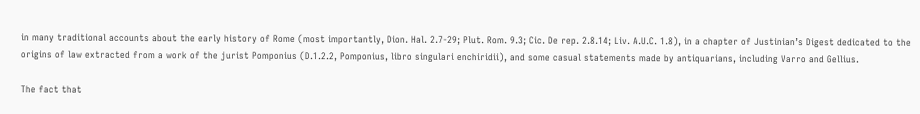in many traditional accounts about the early history of Rome (most importantly, Dion. Hal. 2.7-29; Plut. Rom. 9.3; Cic. De rep. 2.8.14; Liv. A.U.C. 1.8), in a chapter of Justinian’s Digest dedicated to the origins of law extracted from a work of the jurist Pomponius (D.1.2.2, Pomponius, libro singulari enchiridii), and some casual statements made by antiquarians, including Varro and Gellius.

The fact that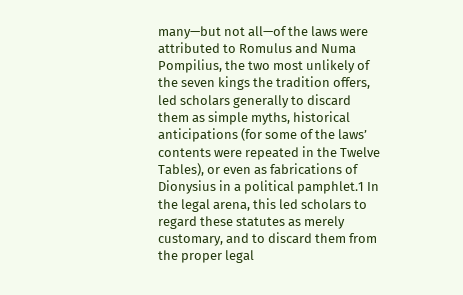many—but not all—of the laws were attributed to Romulus and Numa Pompilius, the two most unlikely of the seven kings the tradition offers, led scholars generally to discard them as simple myths, historical anticipations (for some of the laws’ contents were repeated in the Twelve Tables), or even as fabrications of Dionysius in a political pamphlet.1 In the legal arena, this led scholars to regard these statutes as merely customary, and to discard them from the proper legal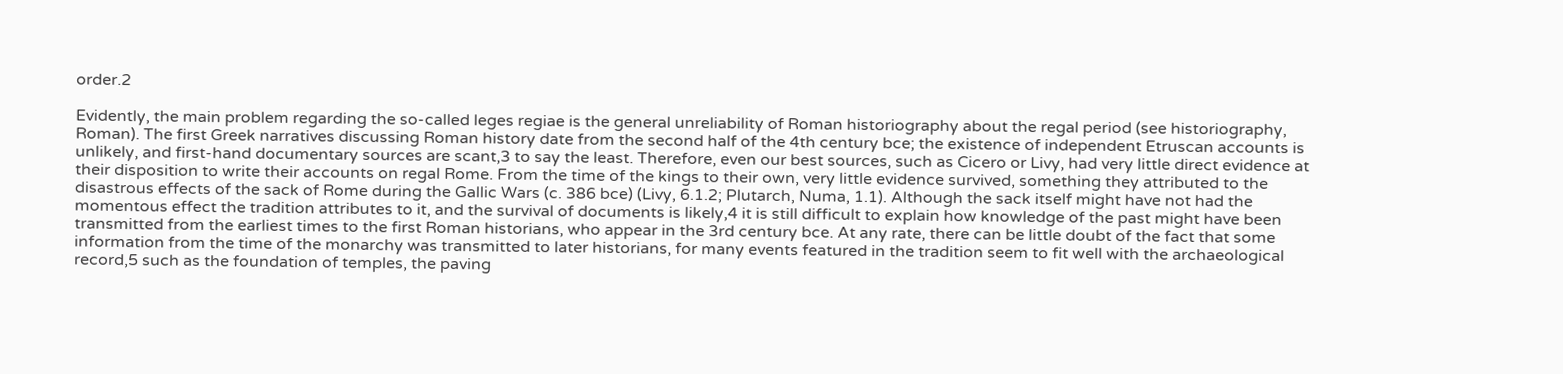order.2

Evidently, the main problem regarding the so-called leges regiae is the general unreliability of Roman historiography about the regal period (see historiography, Roman). The first Greek narratives discussing Roman history date from the second half of the 4th century bce; the existence of independent Etruscan accounts is unlikely, and first-hand documentary sources are scant,3 to say the least. Therefore, even our best sources, such as Cicero or Livy, had very little direct evidence at their disposition to write their accounts on regal Rome. From the time of the kings to their own, very little evidence survived, something they attributed to the disastrous effects of the sack of Rome during the Gallic Wars (c. 386 bce) (Livy, 6.1.2; Plutarch, Numa, 1.1). Although the sack itself might have not had the momentous effect the tradition attributes to it, and the survival of documents is likely,4 it is still difficult to explain how knowledge of the past might have been transmitted from the earliest times to the first Roman historians, who appear in the 3rd century bce. At any rate, there can be little doubt of the fact that some information from the time of the monarchy was transmitted to later historians, for many events featured in the tradition seem to fit well with the archaeological record,5 such as the foundation of temples, the paving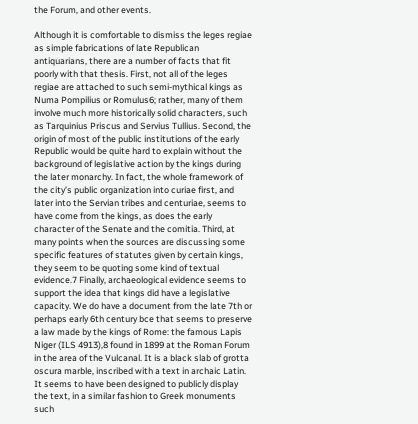the Forum, and other events.

Although it is comfortable to dismiss the leges regiae as simple fabrications of late Republican antiquarians, there are a number of facts that fit poorly with that thesis. First, not all of the leges regiae are attached to such semi-mythical kings as Numa Pompilius or Romulus6; rather, many of them involve much more historically solid characters, such as Tarquinius Priscus and Servius Tullius. Second, the origin of most of the public institutions of the early Republic would be quite hard to explain without the background of legislative action by the kings during the later monarchy. In fact, the whole framework of the city’s public organization into curiae first, and later into the Servian tribes and centuriae, seems to have come from the kings, as does the early character of the Senate and the comitia. Third, at many points when the sources are discussing some specific features of statutes given by certain kings, they seem to be quoting some kind of textual evidence.7 Finally, archaeological evidence seems to support the idea that kings did have a legislative capacity. We do have a document from the late 7th or perhaps early 6th century bce that seems to preserve a law made by the kings of Rome: the famous Lapis Niger (ILS 4913),8 found in 1899 at the Roman Forum in the area of the Vulcanal. It is a black slab of grotta oscura marble, inscribed with a text in archaic Latin. It seems to have been designed to publicly display the text, in a similar fashion to Greek monuments such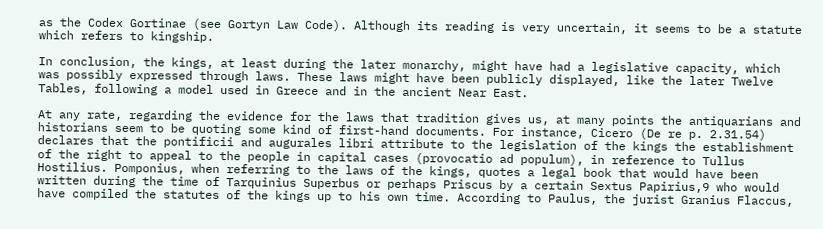as the Codex Gortinae (see Gortyn Law Code). Although its reading is very uncertain, it seems to be a statute which refers to kingship.

In conclusion, the kings, at least during the later monarchy, might have had a legislative capacity, which was possibly expressed through laws. These laws might have been publicly displayed, like the later Twelve Tables, following a model used in Greece and in the ancient Near East.

At any rate, regarding the evidence for the laws that tradition gives us, at many points the antiquarians and historians seem to be quoting some kind of first-hand documents. For instance, Cicero (De re p. 2.31.54) declares that the pontificii and augurales libri attribute to the legislation of the kings the establishment of the right to appeal to the people in capital cases (provocatio ad populum), in reference to Tullus Hostilius. Pomponius, when referring to the laws of the kings, quotes a legal book that would have been written during the time of Tarquinius Superbus or perhaps Priscus by a certain Sextus Papirius,9 who would have compiled the statutes of the kings up to his own time. According to Paulus, the jurist Granius Flaccus,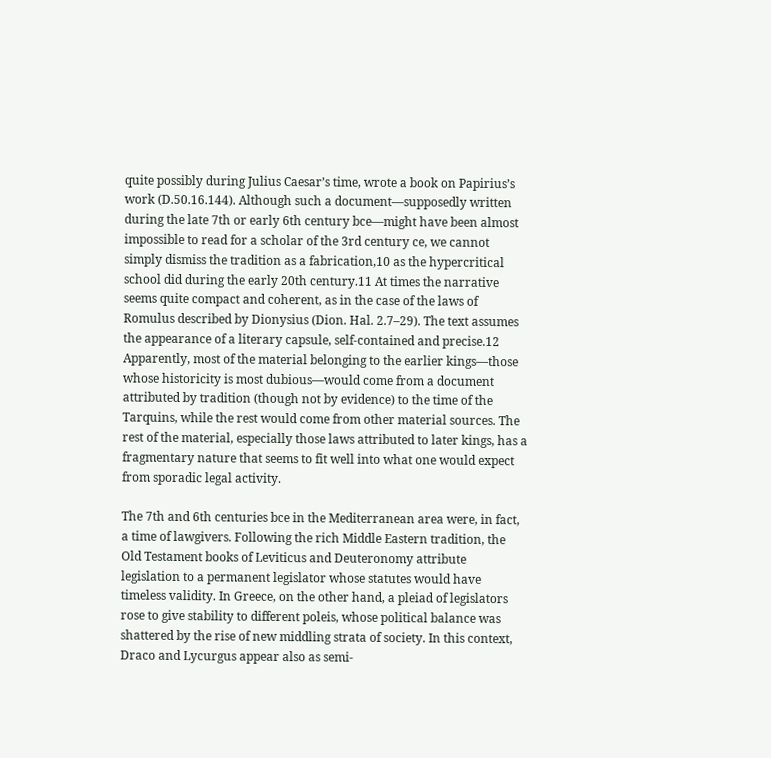quite possibly during Julius Caesar’s time, wrote a book on Papirius’s work (D.50.16.144). Although such a document—supposedly written during the late 7th or early 6th century bce—might have been almost impossible to read for a scholar of the 3rd century ce, we cannot simply dismiss the tradition as a fabrication,10 as the hypercritical school did during the early 20th century.11 At times the narrative seems quite compact and coherent, as in the case of the laws of Romulus described by Dionysius (Dion. Hal. 2.7–29). The text assumes the appearance of a literary capsule, self-contained and precise.12 Apparently, most of the material belonging to the earlier kings—those whose historicity is most dubious—would come from a document attributed by tradition (though not by evidence) to the time of the Tarquins, while the rest would come from other material sources. The rest of the material, especially those laws attributed to later kings, has a fragmentary nature that seems to fit well into what one would expect from sporadic legal activity.

The 7th and 6th centuries bce in the Mediterranean area were, in fact, a time of lawgivers. Following the rich Middle Eastern tradition, the Old Testament books of Leviticus and Deuteronomy attribute legislation to a permanent legislator whose statutes would have timeless validity. In Greece, on the other hand, a pleiad of legislators rose to give stability to different poleis, whose political balance was shattered by the rise of new middling strata of society. In this context, Draco and Lycurgus appear also as semi-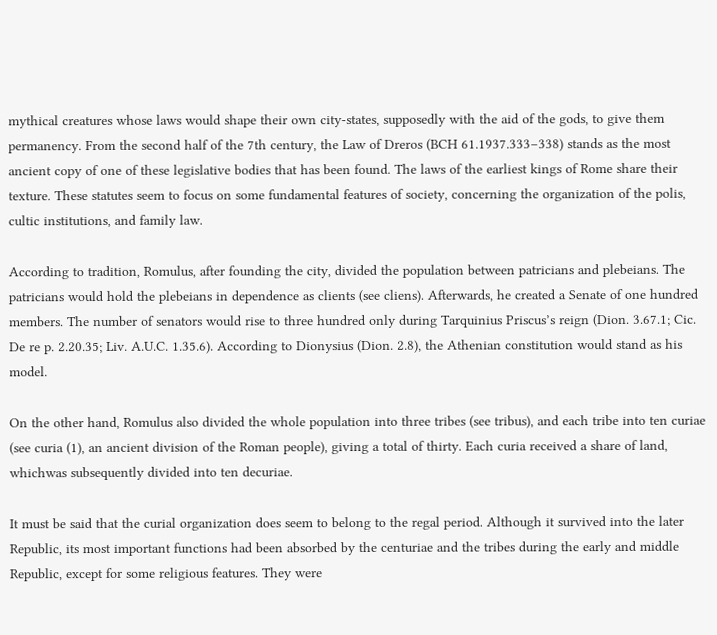mythical creatures whose laws would shape their own city-states, supposedly with the aid of the gods, to give them permanency. From the second half of the 7th century, the Law of Dreros (BCH 61.1937.333–338) stands as the most ancient copy of one of these legislative bodies that has been found. The laws of the earliest kings of Rome share their texture. These statutes seem to focus on some fundamental features of society, concerning the organization of the polis, cultic institutions, and family law.

According to tradition, Romulus, after founding the city, divided the population between patricians and plebeians. The patricians would hold the plebeians in dependence as clients (see cliens). Afterwards, he created a Senate of one hundred members. The number of senators would rise to three hundred only during Tarquinius Priscus’s reign (Dion. 3.67.1; Cic. De re p. 2.20.35; Liv. A.U.C. 1.35.6). According to Dionysius (Dion. 2.8), the Athenian constitution would stand as his model.

On the other hand, Romulus also divided the whole population into three tribes (see tribus), and each tribe into ten curiae (see curia (1), an ancient division of the Roman people), giving a total of thirty. Each curia received a share of land, whichwas subsequently divided into ten decuriae.

It must be said that the curial organization does seem to belong to the regal period. Although it survived into the later Republic, its most important functions had been absorbed by the centuriae and the tribes during the early and middle Republic, except for some religious features. They were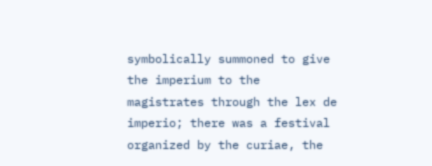symbolically summoned to give the imperium to the magistrates through the lex de imperio; there was a festival organized by the curiae, the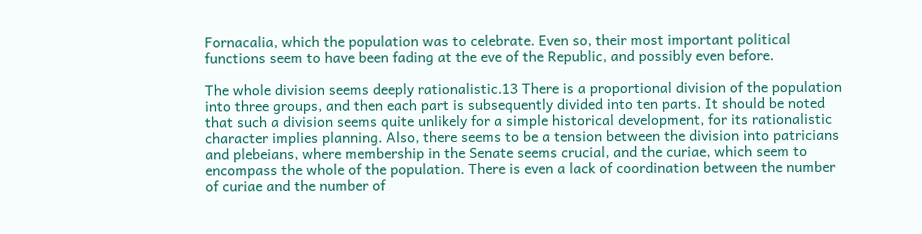Fornacalia, which the population was to celebrate. Even so, their most important political functions seem to have been fading at the eve of the Republic, and possibly even before.

The whole division seems deeply rationalistic.13 There is a proportional division of the population into three groups, and then each part is subsequently divided into ten parts. It should be noted that such a division seems quite unlikely for a simple historical development, for its rationalistic character implies planning. Also, there seems to be a tension between the division into patricians and plebeians, where membership in the Senate seems crucial, and the curiae, which seem to encompass the whole of the population. There is even a lack of coordination between the number of curiae and the number of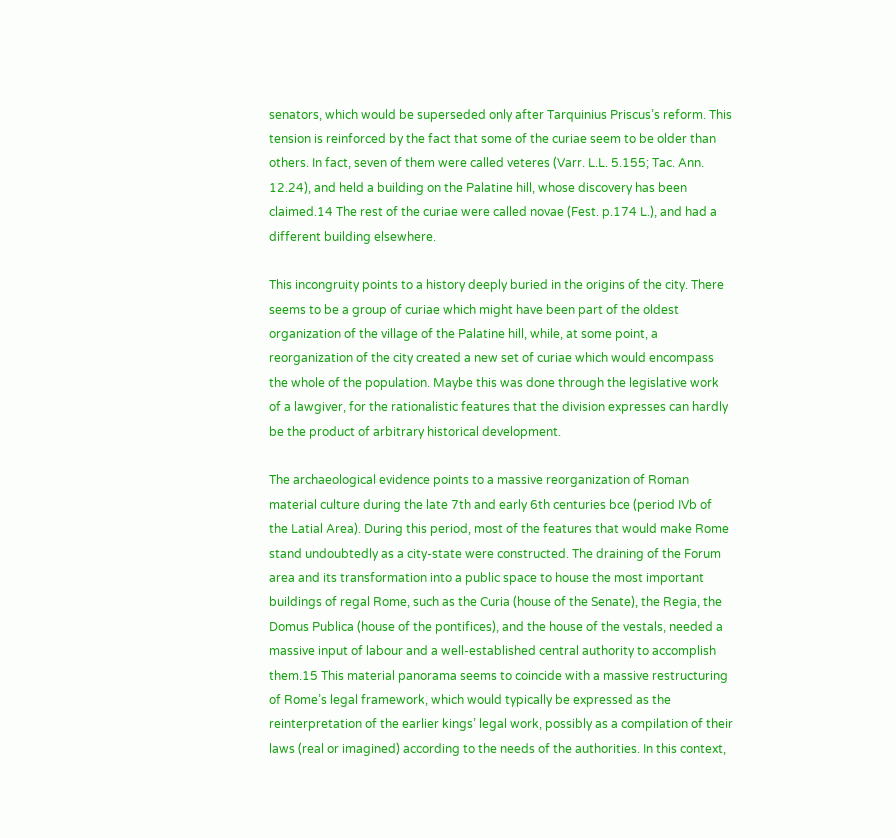senators, which would be superseded only after Tarquinius Priscus’s reform. This tension is reinforced by the fact that some of the curiae seem to be older than others. In fact, seven of them were called veteres (Varr. L.L. 5.155; Tac. Ann. 12.24), and held a building on the Palatine hill, whose discovery has been claimed.14 The rest of the curiae were called novae (Fest. p.174 L.), and had a different building elsewhere.

This incongruity points to a history deeply buried in the origins of the city. There seems to be a group of curiae which might have been part of the oldest organization of the village of the Palatine hill, while, at some point, a reorganization of the city created a new set of curiae which would encompass the whole of the population. Maybe this was done through the legislative work of a lawgiver, for the rationalistic features that the division expresses can hardly be the product of arbitrary historical development.

The archaeological evidence points to a massive reorganization of Roman material culture during the late 7th and early 6th centuries bce (period IVb of the Latial Area). During this period, most of the features that would make Rome stand undoubtedly as a city-state were constructed. The draining of the Forum area and its transformation into a public space to house the most important buildings of regal Rome, such as the Curia (house of the Senate), the Regia, the Domus Publica (house of the pontifices), and the house of the vestals, needed a massive input of labour and a well-established central authority to accomplish them.15 This material panorama seems to coincide with a massive restructuring of Rome’s legal framework, which would typically be expressed as the reinterpretation of the earlier kings’ legal work, possibly as a compilation of their laws (real or imagined) according to the needs of the authorities. In this context,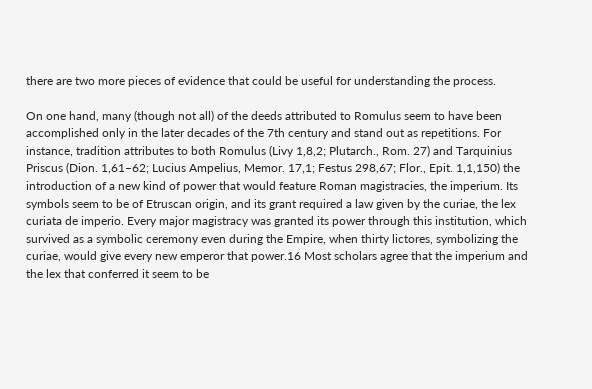there are two more pieces of evidence that could be useful for understanding the process.

On one hand, many (though not all) of the deeds attributed to Romulus seem to have been accomplished only in the later decades of the 7th century and stand out as repetitions. For instance, tradition attributes to both Romulus (Livy 1,8,2; Plutarch., Rom. 27) and Tarquinius Priscus (Dion. 1,61–62; Lucius Ampelius, Memor. 17,1; Festus 298,67; Flor., Epit. 1,1,150) the introduction of a new kind of power that would feature Roman magistracies, the imperium. Its symbols seem to be of Etruscan origin, and its grant required a law given by the curiae, the lex curiata de imperio. Every major magistracy was granted its power through this institution, which survived as a symbolic ceremony even during the Empire, when thirty lictores, symbolizing the curiae, would give every new emperor that power.16 Most scholars agree that the imperium and the lex that conferred it seem to be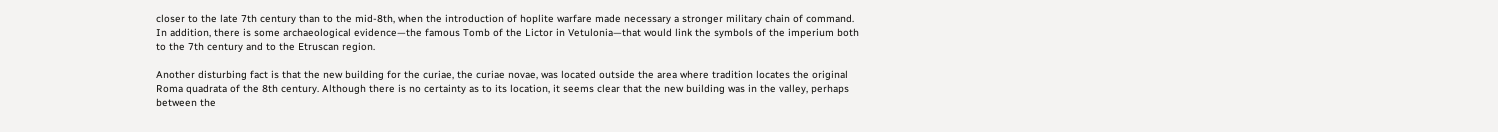closer to the late 7th century than to the mid-8th, when the introduction of hoplite warfare made necessary a stronger military chain of command. In addition, there is some archaeological evidence—the famous Tomb of the Lictor in Vetulonia—that would link the symbols of the imperium both to the 7th century and to the Etruscan region.

Another disturbing fact is that the new building for the curiae, the curiae novae, was located outside the area where tradition locates the original Roma quadrata of the 8th century. Although there is no certainty as to its location, it seems clear that the new building was in the valley, perhaps between the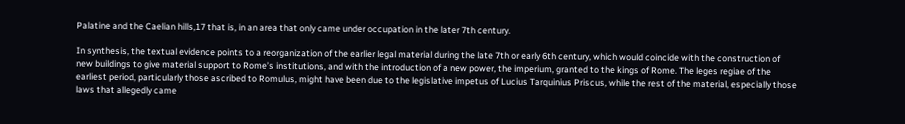Palatine and the Caelian hills,17 that is, in an area that only came under occupation in the later 7th century.

In synthesis, the textual evidence points to a reorganization of the earlier legal material during the late 7th or early 6th century, which would coincide with the construction of new buildings to give material support to Rome’s institutions, and with the introduction of a new power, the imperium, granted to the kings of Rome. The leges regiae of the earliest period, particularly those ascribed to Romulus, might have been due to the legislative impetus of Lucius Tarquinius Priscus, while the rest of the material, especially those laws that allegedly came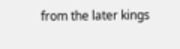from the later kings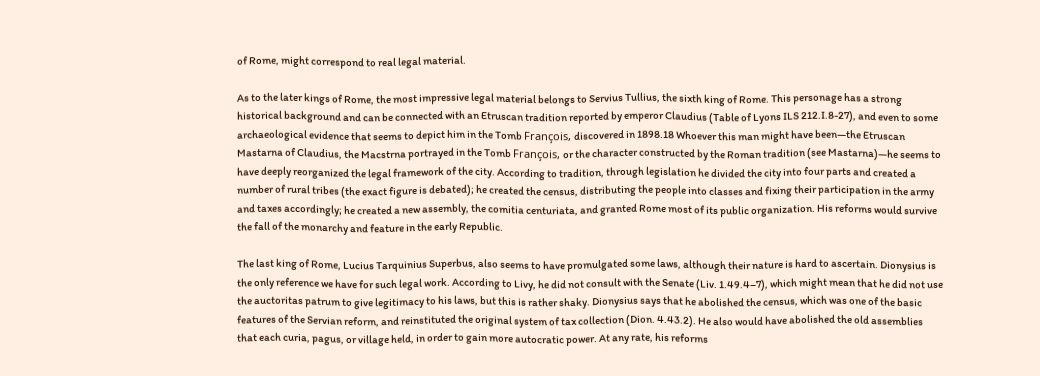of Rome, might correspond to real legal material.

As to the later kings of Rome, the most impressive legal material belongs to Servius Tullius, the sixth king of Rome. This personage has a strong historical background and can be connected with an Etruscan tradition reported by emperor Claudius (Table of Lyons ILS 212.I.8-27), and even to some archaeological evidence that seems to depict him in the Tomb François, discovered in 1898.18 Whoever this man might have been—the Etruscan Mastarna of Claudius, the Macstrna portrayed in the Tomb François, or the character constructed by the Roman tradition (see Mastarna)—he seems to have deeply reorganized the legal framework of the city. According to tradition, through legislation he divided the city into four parts and created a number of rural tribes (the exact figure is debated); he created the census, distributing the people into classes and fixing their participation in the army and taxes accordingly; he created a new assembly, the comitia centuriata, and granted Rome most of its public organization. His reforms would survive the fall of the monarchy and feature in the early Republic.

The last king of Rome, Lucius Tarquinius Superbus, also seems to have promulgated some laws, although their nature is hard to ascertain. Dionysius is the only reference we have for such legal work. According to Livy, he did not consult with the Senate (Liv. 1.49.4–7), which might mean that he did not use the auctoritas patrum to give legitimacy to his laws, but this is rather shaky. Dionysius says that he abolished the census, which was one of the basic features of the Servian reform, and reinstituted the original system of tax collection (Dion. 4.43.2). He also would have abolished the old assemblies that each curia, pagus, or village held, in order to gain more autocratic power. At any rate, his reforms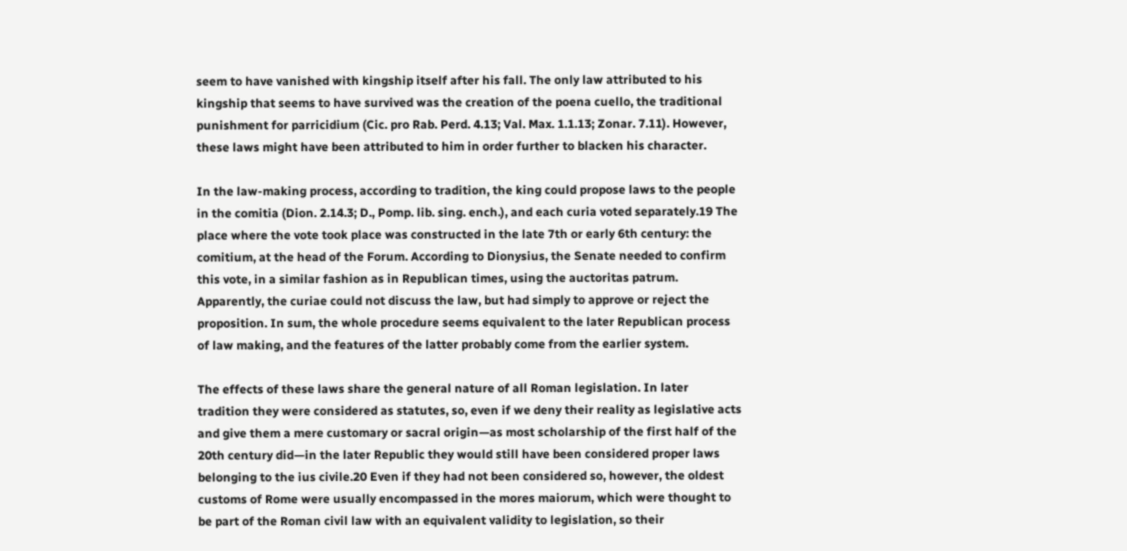seem to have vanished with kingship itself after his fall. The only law attributed to his kingship that seems to have survived was the creation of the poena cuello, the traditional punishment for parricidium (Cic. pro Rab. Perd. 4.13; Val. Max. 1.1.13; Zonar. 7.11). However, these laws might have been attributed to him in order further to blacken his character.

In the law-making process, according to tradition, the king could propose laws to the people in the comitia (Dion. 2.14.3; D., Pomp. lib. sing. ench.), and each curia voted separately.19 The place where the vote took place was constructed in the late 7th or early 6th century: the comitium, at the head of the Forum. According to Dionysius, the Senate needed to confirm this vote, in a similar fashion as in Republican times, using the auctoritas patrum. Apparently, the curiae could not discuss the law, but had simply to approve or reject the proposition. In sum, the whole procedure seems equivalent to the later Republican process of law making, and the features of the latter probably come from the earlier system.

The effects of these laws share the general nature of all Roman legislation. In later tradition they were considered as statutes, so, even if we deny their reality as legislative acts and give them a mere customary or sacral origin—as most scholarship of the first half of the 20th century did—in the later Republic they would still have been considered proper laws belonging to the ius civile.20 Even if they had not been considered so, however, the oldest customs of Rome were usually encompassed in the mores maiorum, which were thought to be part of the Roman civil law with an equivalent validity to legislation, so their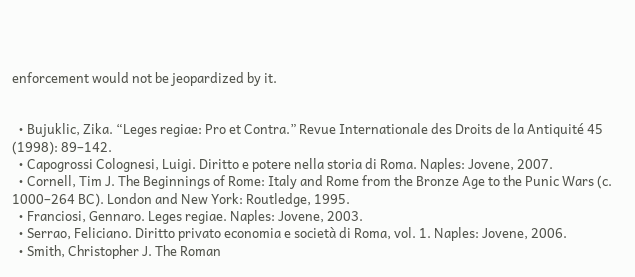enforcement would not be jeopardized by it.


  • Bujuklic, Zika. “Leges regiae: Pro et Contra.” Revue Internationale des Droits de la Antiquité 45 (1998): 89–142.
  • Capogrossi Colognesi, Luigi. Diritto e potere nella storia di Roma. Naples: Jovene, 2007.
  • Cornell, Tim J. The Beginnings of Rome: Italy and Rome from the Bronze Age to the Punic Wars (c. 1000–264 BC). London and New York: Routledge, 1995.
  • Franciosi, Gennaro. Leges regiae. Naples: Jovene, 2003.
  • Serrao, Feliciano. Diritto privato economia e società di Roma, vol. 1. Naples: Jovene, 2006.
  • Smith, Christopher J. The Roman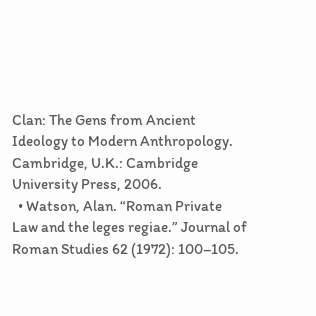Clan: The Gens from Ancient Ideology to Modern Anthropology. Cambridge, U.K.: Cambridge University Press, 2006.
  • Watson, Alan. “Roman Private Law and the leges regiae.” Journal of Roman Studies 62 (1972): 100–105.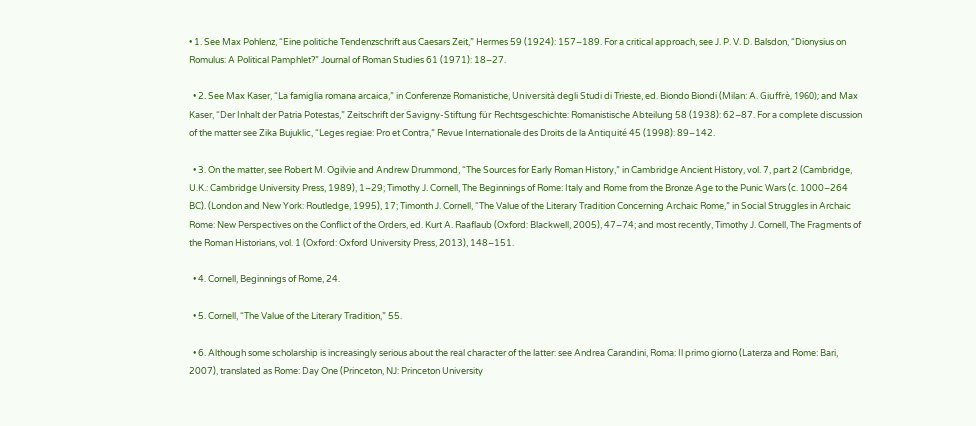• 1. See Max Pohlenz, “Eine politiche Tendenzschrift aus Caesars Zeit,” Hermes 59 (1924): 157–189. For a critical approach, see J. P. V. D. Balsdon, “Dionysius on Romulus: A Political Pamphlet?” Journal of Roman Studies 61 (1971): 18–27.

  • 2. See Max Kaser, “La famiglia romana arcaica,” in Conferenze Romanistiche, Università degli Studi di Trieste, ed. Biondo Biondi (Milan: A. Giuffrè, 1960); and Max Kaser, “Der Inhalt der Patria Potestas,” Zeitschrift der Savigny-Stiftung für Rechtsgeschichte: Romanistische Abteilung 58 (1938): 62–87. For a complete discussion of the matter see Zika Bujuklic, “Leges regiae: Pro et Contra,” Revue Internationale des Droits de la Antiquité 45 (1998): 89–142.

  • 3. On the matter, see Robert M. Ogilvie and Andrew Drummond, “The Sources for Early Roman History,” in Cambridge Ancient History, vol. 7, part 2 (Cambridge, U.K.: Cambridge University Press, 1989), 1–29; Timothy J. Cornell, The Beginnings of Rome: Italy and Rome from the Bronze Age to the Punic Wars (c. 1000–264 BC). (London and New York: Routledge, 1995), 17; Timonth J. Cornell, “The Value of the Literary Tradition Concerning Archaic Rome,” in Social Struggles in Archaic Rome: New Perspectives on the Conflict of the Orders, ed. Kurt A. Raaflaub (Oxford: Blackwell, 2005), 47–74; and most recently, Timothy J. Cornell, The Fragments of the Roman Historians, vol. 1 (Oxford: Oxford University Press, 2013), 148–151.

  • 4. Cornell, Beginnings of Rome, 24.

  • 5. Cornell, “The Value of the Literary Tradition,” 55.

  • 6. Although some scholarship is increasingly serious about the real character of the latter: see Andrea Carandini, Roma: Il primo giorno (Laterza and Rome: Bari, 2007), translated as Rome: Day One (Princeton, NJ: Princeton University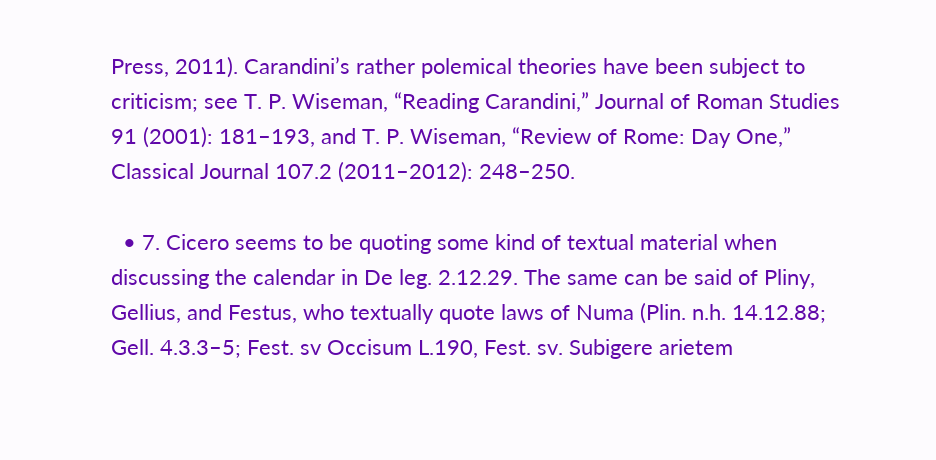Press, 2011). Carandini’s rather polemical theories have been subject to criticism; see T. P. Wiseman, “Reading Carandini,” Journal of Roman Studies 91 (2001): 181–193, and T. P. Wiseman, “Review of Rome: Day One,” Classical Journal 107.2 (2011–2012): 248–250.

  • 7. Cicero seems to be quoting some kind of textual material when discussing the calendar in De leg. 2.12.29. The same can be said of Pliny, Gellius, and Festus, who textually quote laws of Numa (Plin. n.h. 14.12.88; Gell. 4.3.3–5; Fest. sv Occisum L.190, Fest. sv. Subigere arietem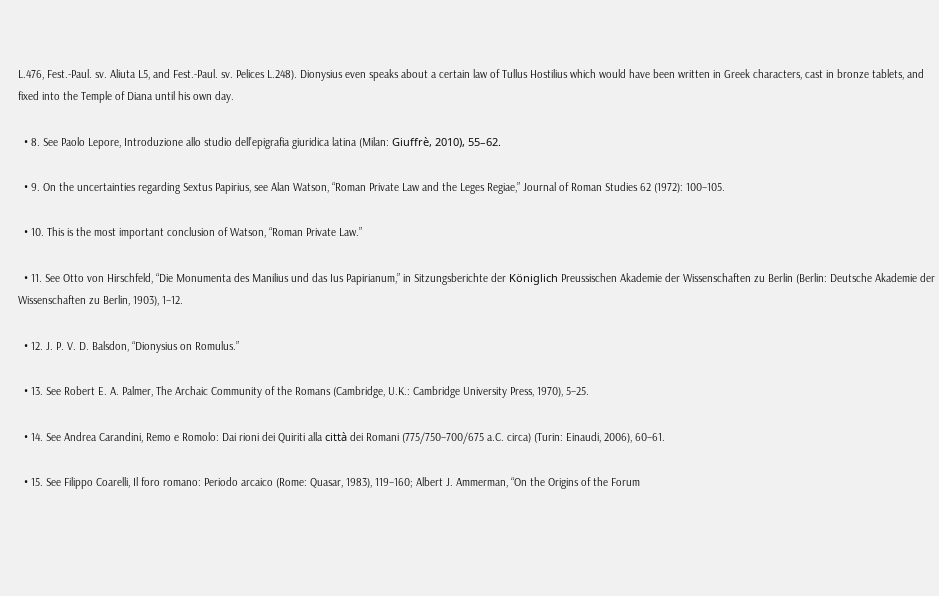L.476, Fest.-Paul. sv. Aliuta L5, and Fest.-Paul. sv. Pelices L.248). Dionysius even speaks about a certain law of Tullus Hostilius which would have been written in Greek characters, cast in bronze tablets, and fixed into the Temple of Diana until his own day.

  • 8. See Paolo Lepore, Introduzione allo studio dell’epigrafia giuridica latina (Milan: Giuffrè, 2010), 55–62.

  • 9. On the uncertainties regarding Sextus Papirius, see Alan Watson, “Roman Private Law and the Leges Regiae,” Journal of Roman Studies 62 (1972): 100–105.

  • 10. This is the most important conclusion of Watson, “Roman Private Law.”

  • 11. See Otto von Hirschfeld, “Die Monumenta des Manilius und das Ius Papirianum,” in Sitzungsberichte der Königlich Preussischen Akademie der Wissenschaften zu Berlin (Berlin: Deutsche Akademie der Wissenschaften zu Berlin, 1903), 1–12.

  • 12. J. P. V. D. Balsdon, “Dionysius on Romulus.”

  • 13. See Robert E. A. Palmer, The Archaic Community of the Romans (Cambridge, U.K.: Cambridge University Press, 1970), 5–25.

  • 14. See Andrea Carandini, Remo e Romolo: Dai rioni dei Quiriti alla città dei Romani (775/750–700/675 a.C. circa) (Turin: Einaudi, 2006), 60–61.

  • 15. See Filippo Coarelli, Il foro romano: Periodo arcaico (Rome: Quasar, 1983), 119–160; Albert J. Ammerman, “On the Origins of the Forum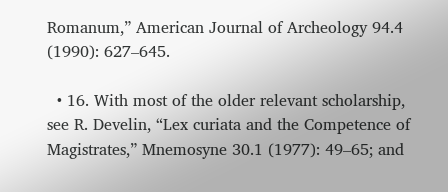Romanum,” American Journal of Archeology 94.4 (1990): 627–645.

  • 16. With most of the older relevant scholarship, see R. Develin, “Lex curiata and the Competence of Magistrates,” Mnemosyne 30.1 (1977): 49–65; and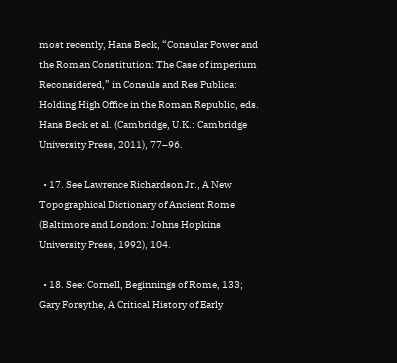most recently, Hans Beck, “Consular Power and the Roman Constitution: The Case of imperium Reconsidered,” in Consuls and Res Publica: Holding High Office in the Roman Republic, eds. Hans Beck et al. (Cambridge, U.K.: Cambridge University Press, 2011), 77–96.

  • 17. See Lawrence Richardson Jr., A New Topographical Dictionary of Ancient Rome (Baltimore and London: Johns Hopkins University Press, 1992), 104.

  • 18. See: Cornell, Beginnings of Rome, 133; Gary Forsythe, A Critical History of Early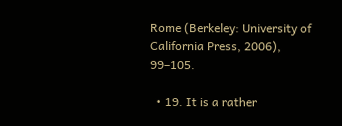Rome (Berkeley: University of California Press, 2006), 99–105.

  • 19. It is a rather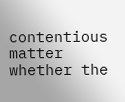contentious matter whether the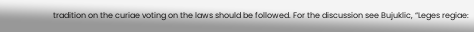tradition on the curiae voting on the laws should be followed. For the discussion see Bujuklic, “Leges regiae: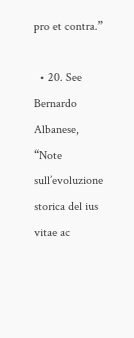pro et contra.”

  • 20. See Bernardo Albanese, “Note sull’evoluzione storica del ius vitae ac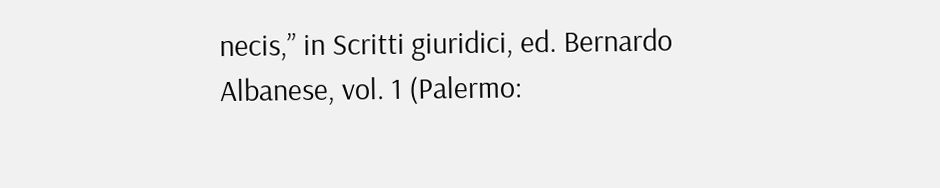necis,” in Scritti giuridici, ed. Bernardo Albanese, vol. 1 (Palermo: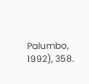Palumbo, 1992), 358.